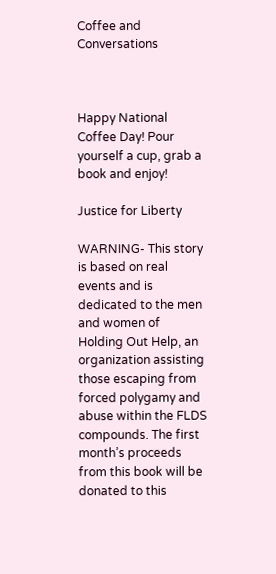Coffee and Conversations



Happy National Coffee Day! Pour yourself a cup, grab a book and enjoy!

Justice for Liberty

WARNING- This story is based on real events and is dedicated to the men and women of Holding Out Help, an organization assisting those escaping from forced polygamy and abuse within the FLDS compounds. The first month’s proceeds from this book will be donated to this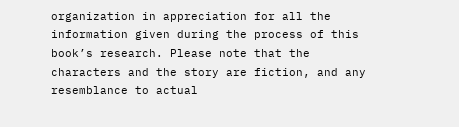organization in appreciation for all the information given during the process of this book’s research. Please note that the characters and the story are fiction, and any resemblance to actual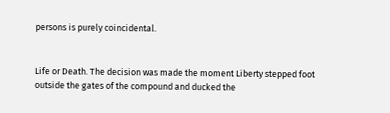persons is purely coincidental.


Life or Death. The decision was made the moment Liberty stepped foot outside the gates of the compound and ducked the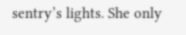sentry’s lights. She only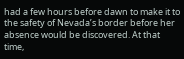had a few hours before dawn to make it to the safety of Nevada’s border before her absence would be discovered. At that time,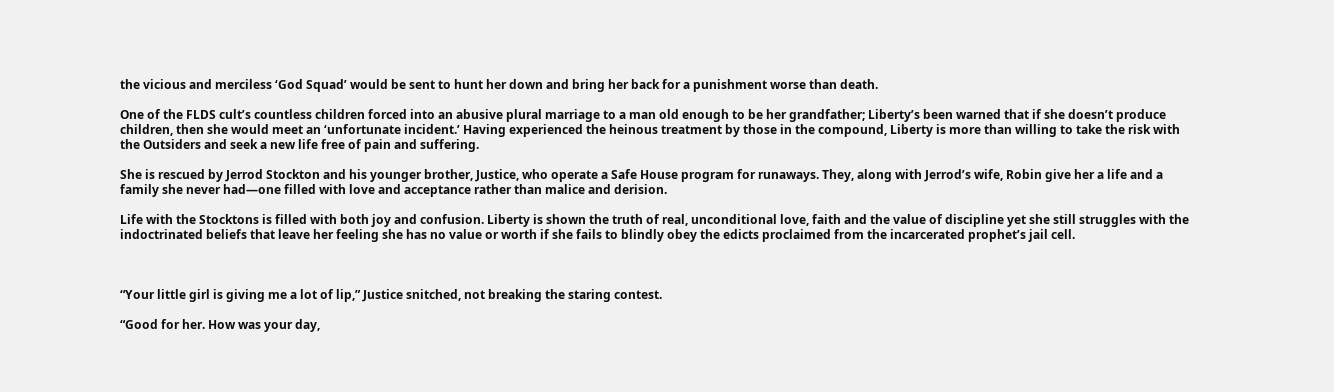the vicious and merciless ‘God Squad’ would be sent to hunt her down and bring her back for a punishment worse than death.

One of the FLDS cult’s countless children forced into an abusive plural marriage to a man old enough to be her grandfather; Liberty’s been warned that if she doesn’t produce children, then she would meet an ‘unfortunate incident.’ Having experienced the heinous treatment by those in the compound, Liberty is more than willing to take the risk with the Outsiders and seek a new life free of pain and suffering.

She is rescued by Jerrod Stockton and his younger brother, Justice, who operate a Safe House program for runaways. They, along with Jerrod’s wife, Robin give her a life and a family she never had—one filled with love and acceptance rather than malice and derision.

Life with the Stocktons is filled with both joy and confusion. Liberty is shown the truth of real, unconditional love, faith and the value of discipline yet she still struggles with the indoctrinated beliefs that leave her feeling she has no value or worth if she fails to blindly obey the edicts proclaimed from the incarcerated prophet’s jail cell.



“Your little girl is giving me a lot of lip,” Justice snitched, not breaking the staring contest.

“Good for her. How was your day,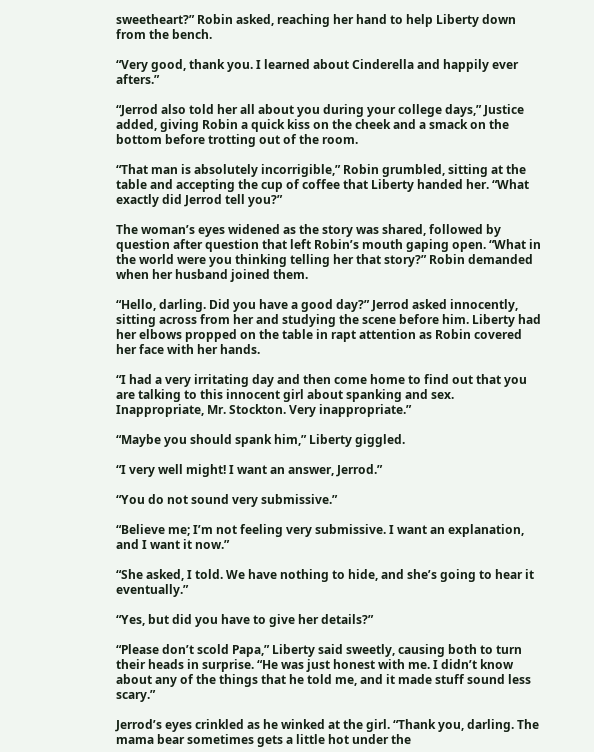sweetheart?” Robin asked, reaching her hand to help Liberty down from the bench.

“Very good, thank you. I learned about Cinderella and happily ever afters.”

“Jerrod also told her all about you during your college days,” Justice added, giving Robin a quick kiss on the cheek and a smack on the bottom before trotting out of the room.

“That man is absolutely incorrigible,” Robin grumbled, sitting at the table and accepting the cup of coffee that Liberty handed her. “What exactly did Jerrod tell you?”

The woman’s eyes widened as the story was shared, followed by question after question that left Robin’s mouth gaping open. “What in the world were you thinking telling her that story?” Robin demanded when her husband joined them.

“Hello, darling. Did you have a good day?” Jerrod asked innocently, sitting across from her and studying the scene before him. Liberty had her elbows propped on the table in rapt attention as Robin covered her face with her hands.

“I had a very irritating day and then come home to find out that you are talking to this innocent girl about spanking and sex. Inappropriate, Mr. Stockton. Very inappropriate.”

“Maybe you should spank him,” Liberty giggled.

“I very well might! I want an answer, Jerrod.”

“You do not sound very submissive.”

“Believe me; I’m not feeling very submissive. I want an explanation, and I want it now.”

“She asked, I told. We have nothing to hide, and she’s going to hear it eventually.”

“Yes, but did you have to give her details?”

“Please don’t scold Papa,” Liberty said sweetly, causing both to turn their heads in surprise. “He was just honest with me. I didn’t know about any of the things that he told me, and it made stuff sound less scary.”

Jerrod’s eyes crinkled as he winked at the girl. “Thank you, darling. The mama bear sometimes gets a little hot under the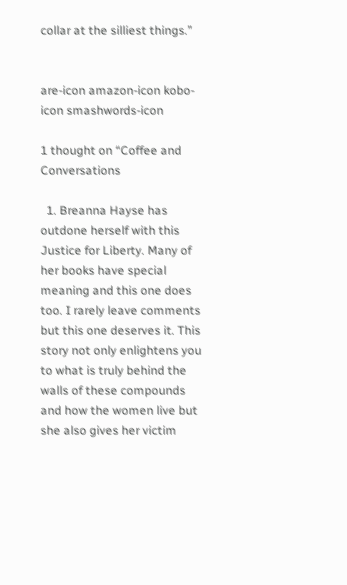collar at the silliest things.”


are-icon amazon-icon kobo-icon smashwords-icon

1 thought on “Coffee and Conversations

  1. Breanna Hayse has outdone herself with this Justice for Liberty. Many of her books have special meaning and this one does too. I rarely leave comments but this one deserves it. This story not only enlightens you to what is truly behind the walls of these compounds and how the women live but she also gives her victim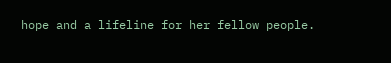hope and a lifeline for her fellow people.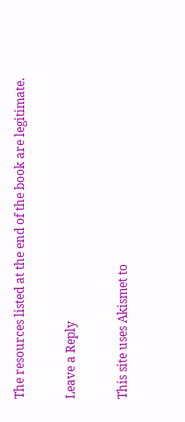The resources listed at the end of the book are legitimate.

Leave a Reply

This site uses Akismet to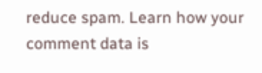reduce spam. Learn how your comment data is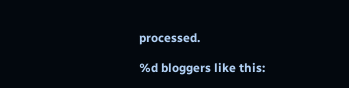processed.

%d bloggers like this: